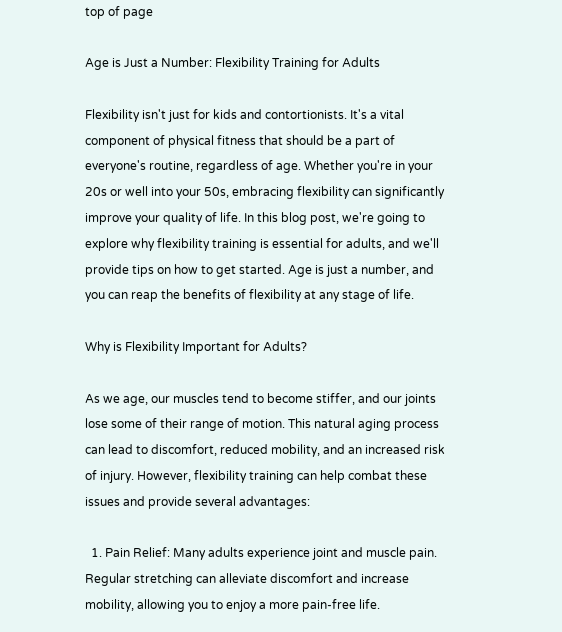top of page

Age is Just a Number: Flexibility Training for Adults

Flexibility isn't just for kids and contortionists. It's a vital component of physical fitness that should be a part of everyone's routine, regardless of age. Whether you're in your 20s or well into your 50s, embracing flexibility can significantly improve your quality of life. In this blog post, we're going to explore why flexibility training is essential for adults, and we'll provide tips on how to get started. Age is just a number, and you can reap the benefits of flexibility at any stage of life.

Why is Flexibility Important for Adults?

As we age, our muscles tend to become stiffer, and our joints lose some of their range of motion. This natural aging process can lead to discomfort, reduced mobility, and an increased risk of injury. However, flexibility training can help combat these issues and provide several advantages:

  1. Pain Relief: Many adults experience joint and muscle pain. Regular stretching can alleviate discomfort and increase mobility, allowing you to enjoy a more pain-free life.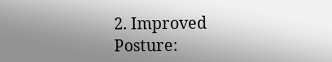2. Improved Posture: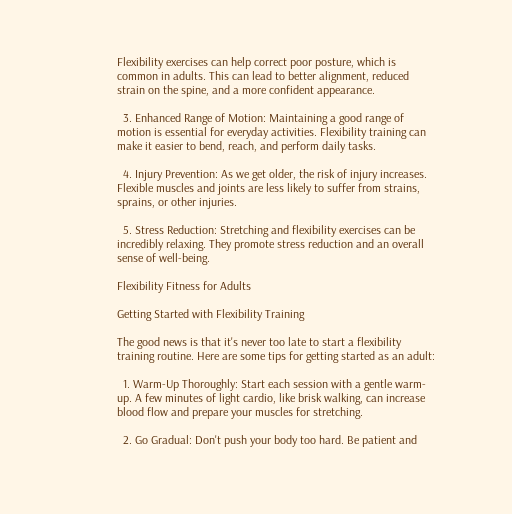Flexibility exercises can help correct poor posture, which is common in adults. This can lead to better alignment, reduced strain on the spine, and a more confident appearance.

  3. Enhanced Range of Motion: Maintaining a good range of motion is essential for everyday activities. Flexibility training can make it easier to bend, reach, and perform daily tasks.

  4. Injury Prevention: As we get older, the risk of injury increases. Flexible muscles and joints are less likely to suffer from strains, sprains, or other injuries.

  5. Stress Reduction: Stretching and flexibility exercises can be incredibly relaxing. They promote stress reduction and an overall sense of well-being.

Flexibility Fitness for Adults

Getting Started with Flexibility Training

The good news is that it's never too late to start a flexibility training routine. Here are some tips for getting started as an adult:

  1. Warm-Up Thoroughly: Start each session with a gentle warm-up. A few minutes of light cardio, like brisk walking, can increase blood flow and prepare your muscles for stretching.

  2. Go Gradual: Don't push your body too hard. Be patient and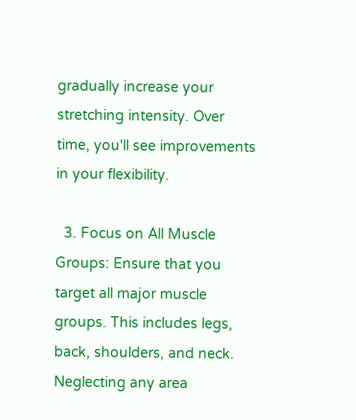gradually increase your stretching intensity. Over time, you'll see improvements in your flexibility.

  3. Focus on All Muscle Groups: Ensure that you target all major muscle groups. This includes legs, back, shoulders, and neck. Neglecting any area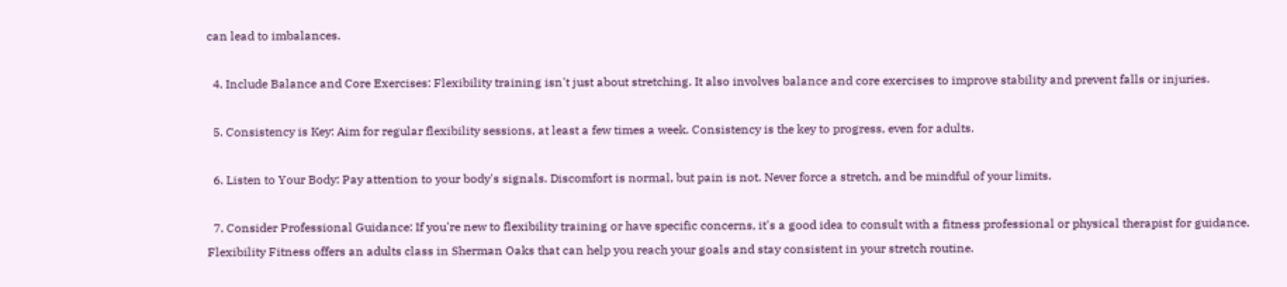can lead to imbalances.

  4. Include Balance and Core Exercises: Flexibility training isn't just about stretching. It also involves balance and core exercises to improve stability and prevent falls or injuries.

  5. Consistency is Key: Aim for regular flexibility sessions, at least a few times a week. Consistency is the key to progress, even for adults.

  6. Listen to Your Body: Pay attention to your body's signals. Discomfort is normal, but pain is not. Never force a stretch, and be mindful of your limits.

  7. Consider Professional Guidance: If you're new to flexibility training or have specific concerns, it's a good idea to consult with a fitness professional or physical therapist for guidance. Flexibility Fitness offers an adults class in Sherman Oaks that can help you reach your goals and stay consistent in your stretch routine.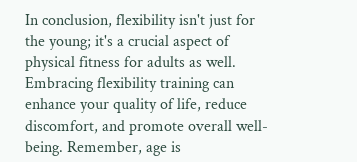In conclusion, flexibility isn't just for the young; it's a crucial aspect of physical fitness for adults as well. Embracing flexibility training can enhance your quality of life, reduce discomfort, and promote overall well-being. Remember, age is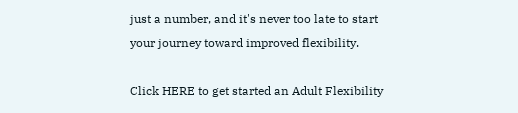just a number, and it's never too late to start your journey toward improved flexibility.

Click HERE to get started an Adult Flexibility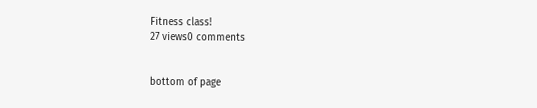Fitness class!
27 views0 comments


bottom of page